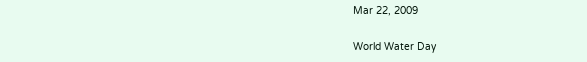Mar 22, 2009

World Water Day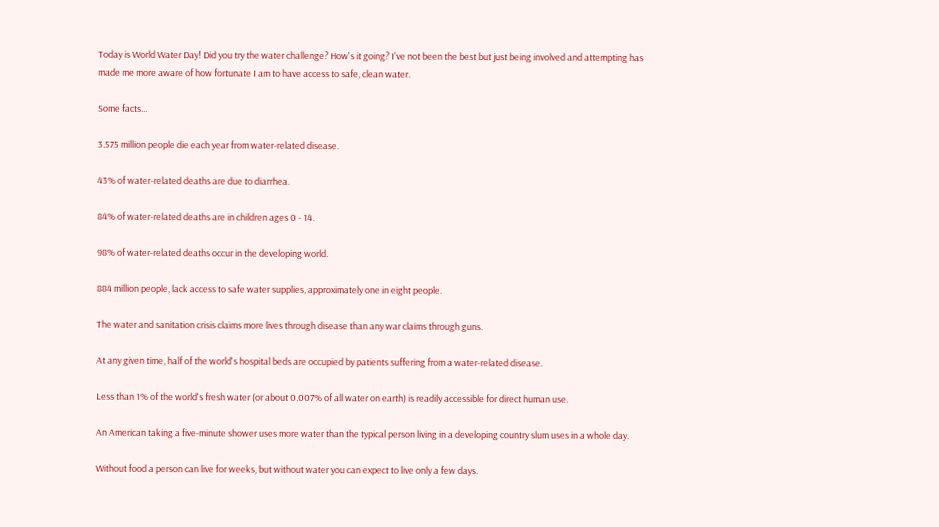Today is World Water Day! Did you try the water challenge? How's it going? I've not been the best but just being involved and attempting has made me more aware of how fortunate I am to have access to safe, clean water.

Some facts...

3.575 million people die each year from water-related disease.

43% of water-related deaths are due to diarrhea.

84% of water-related deaths are in children ages 0 - 14.

98% of water-related deaths occur in the developing world.

884 million people, lack access to safe water supplies, approximately one in eight people.

The water and sanitation crisis claims more lives through disease than any war claims through guns.

At any given time, half of the world's hospital beds are occupied by patients suffering from a water-related disease.

Less than 1% of the world's fresh water (or about 0.007% of all water on earth) is readily accessible for direct human use.

An American taking a five-minute shower uses more water than the typical person living in a developing country slum uses in a whole day.

Without food a person can live for weeks, but without water you can expect to live only a few days.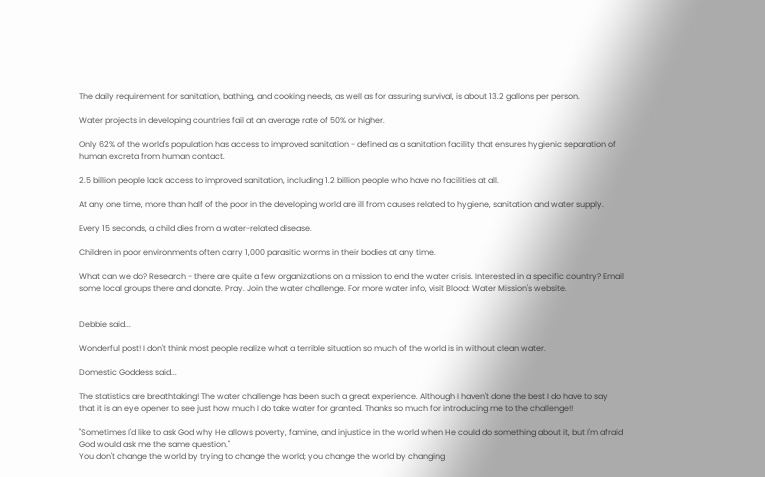The daily requirement for sanitation, bathing, and cooking needs, as well as for assuring survival, is about 13.2 gallons per person.

Water projects in developing countries fail at an average rate of 50% or higher.

Only 62% of the world's population has access to improved sanitation - defined as a sanitation facility that ensures hygienic separation of human excreta from human contact.

2.5 billion people lack access to improved sanitation, including 1.2 billion people who have no facilities at all.

At any one time, more than half of the poor in the developing world are ill from causes related to hygiene, sanitation and water supply.

Every 15 seconds, a child dies from a water-related disease.

Children in poor environments often carry 1,000 parasitic worms in their bodies at any time.

What can we do? Research - there are quite a few organizations on a mission to end the water crisis. Interested in a specific country? Email some local groups there and donate. Pray. Join the water challenge. For more water info, visit Blood: Water Mission's website.


Debbie said...

Wonderful post! I don't think most people realize what a terrible situation so much of the world is in without clean water.

Domestic Goddess said...

The statistics are breathtaking! The water challenge has been such a great experience. Although I haven't done the best I do have to say that it is an eye opener to see just how much I do take water for granted. Thanks so much for introducing me to the challenge!!

"Sometimes I'd like to ask God why He allows poverty, famine, and injustice in the world when He could do something about it, but I'm afraid God would ask me the same question."
You don't change the world by trying to change the world; you change the world by changing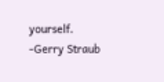yourself.
-Gerry Straub